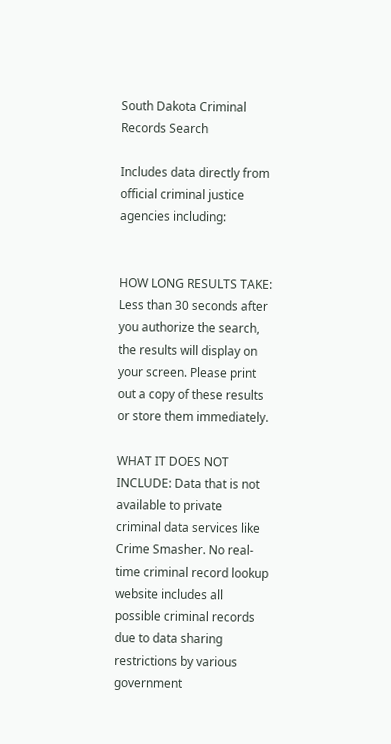South Dakota Criminal Records Search

Includes data directly from official criminal justice agencies including:


HOW LONG RESULTS TAKE: Less than 30 seconds after you authorize the search, the results will display on your screen. Please print out a copy of these results or store them immediately.

WHAT IT DOES NOT INCLUDE: Data that is not available to private criminal data services like Crime Smasher. No real-time criminal record lookup website includes all possible criminal records due to data sharing restrictions by various government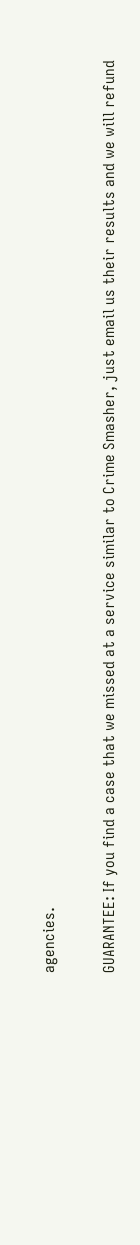agencies.

GUARANTEE: If you find a case that we missed at a service similar to Crime Smasher, just email us their results and we will refund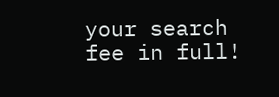your search fee in full!